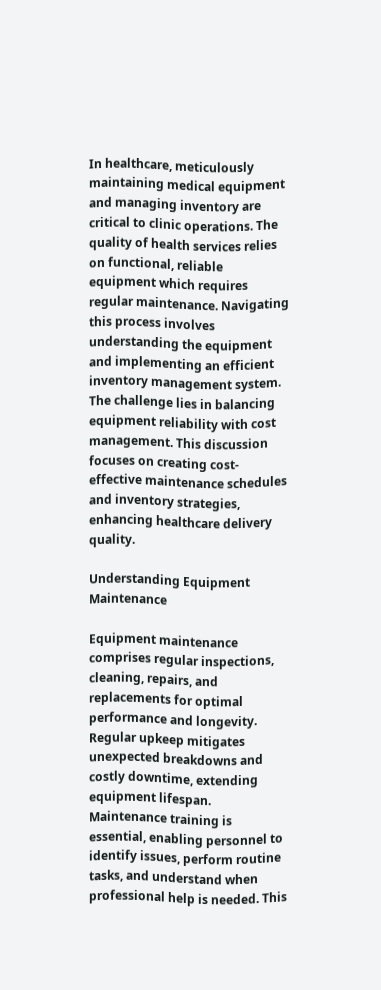In healthcare, meticulously maintaining medical equipment and managing inventory are critical to clinic operations. The quality of health services relies on functional, reliable equipment which requires regular maintenance. Navigating this process involves understanding the equipment and implementing an efficient inventory management system. The challenge lies in balancing equipment reliability with cost management. This discussion focuses on creating cost-effective maintenance schedules and inventory strategies, enhancing healthcare delivery quality.

Understanding Equipment Maintenance

Equipment maintenance comprises regular inspections, cleaning, repairs, and replacements for optimal performance and longevity. Regular upkeep mitigates unexpected breakdowns and costly downtime, extending equipment lifespan. Maintenance training is essential, enabling personnel to identify issues, perform routine tasks, and understand when professional help is needed. This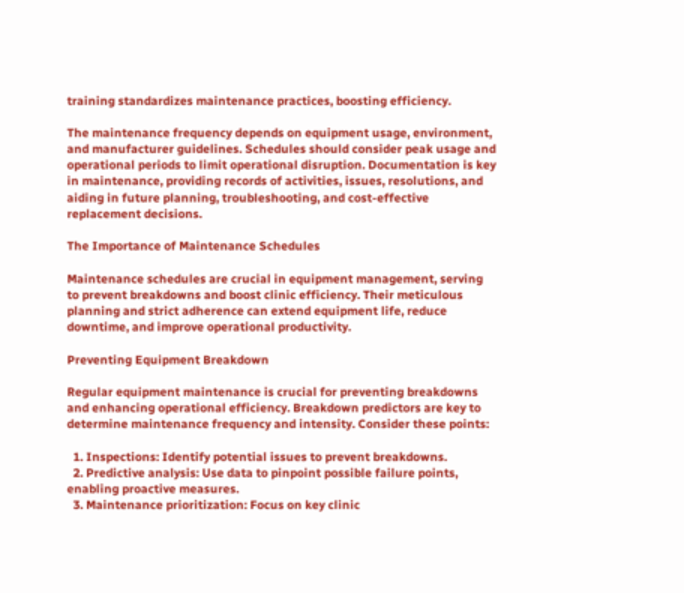training standardizes maintenance practices, boosting efficiency.

The maintenance frequency depends on equipment usage, environment, and manufacturer guidelines. Schedules should consider peak usage and operational periods to limit operational disruption. Documentation is key in maintenance, providing records of activities, issues, resolutions, and aiding in future planning, troubleshooting, and cost-effective replacement decisions.

The Importance of Maintenance Schedules

Maintenance schedules are crucial in equipment management, serving to prevent breakdowns and boost clinic efficiency. Their meticulous planning and strict adherence can extend equipment life, reduce downtime, and improve operational productivity.

Preventing Equipment Breakdown

Regular equipment maintenance is crucial for preventing breakdowns and enhancing operational efficiency. Breakdown predictors are key to determine maintenance frequency and intensity. Consider these points:

  1. Inspections: Identify potential issues to prevent breakdowns.
  2. Predictive analysis: Use data to pinpoint possible failure points, enabling proactive measures.
  3. Maintenance prioritization: Focus on key clinic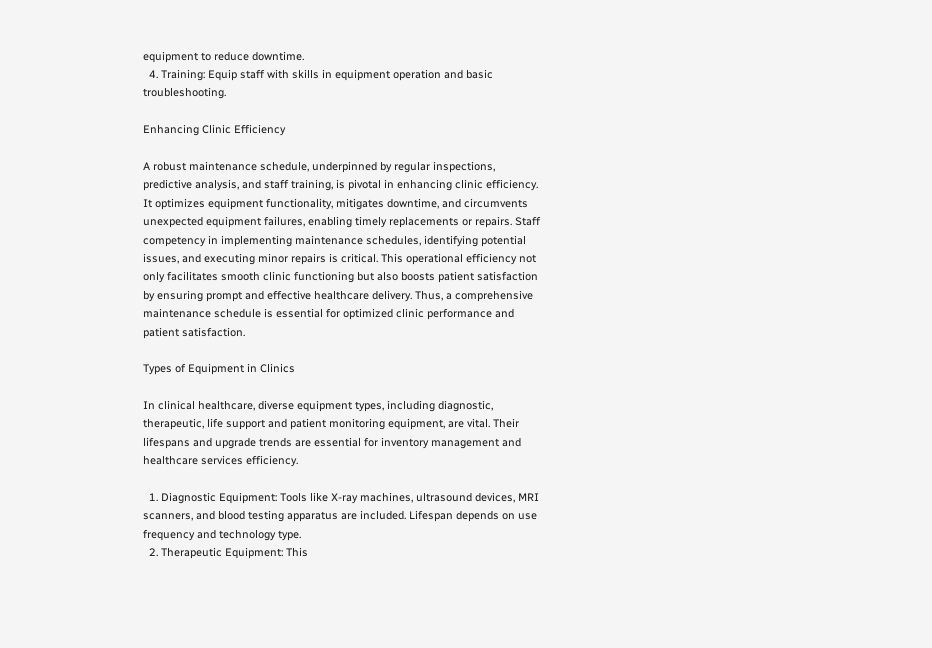equipment to reduce downtime.
  4. Training: Equip staff with skills in equipment operation and basic troubleshooting.

Enhancing Clinic Efficiency

A robust maintenance schedule, underpinned by regular inspections, predictive analysis, and staff training, is pivotal in enhancing clinic efficiency. It optimizes equipment functionality, mitigates downtime, and circumvents unexpected equipment failures, enabling timely replacements or repairs. Staff competency in implementing maintenance schedules, identifying potential issues, and executing minor repairs is critical. This operational efficiency not only facilitates smooth clinic functioning but also boosts patient satisfaction by ensuring prompt and effective healthcare delivery. Thus, a comprehensive maintenance schedule is essential for optimized clinic performance and patient satisfaction.

Types of Equipment in Clinics

In clinical healthcare, diverse equipment types, including diagnostic, therapeutic, life support and patient monitoring equipment, are vital. Their lifespans and upgrade trends are essential for inventory management and healthcare services efficiency.

  1. Diagnostic Equipment: Tools like X-ray machines, ultrasound devices, MRI scanners, and blood testing apparatus are included. Lifespan depends on use frequency and technology type.
  2. Therapeutic Equipment: This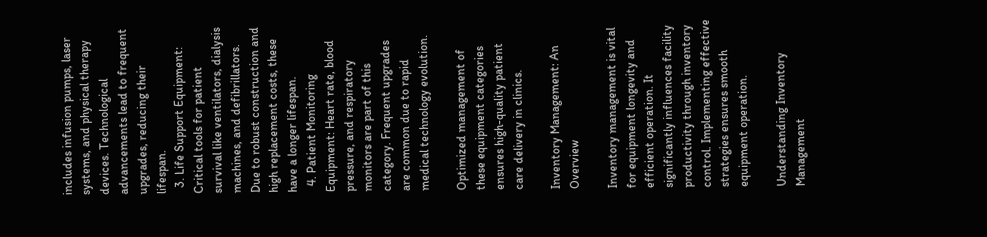includes infusion pumps, laser systems, and physical therapy devices. Technological advancements lead to frequent upgrades, reducing their lifespan.
  3. Life Support Equipment: Critical tools for patient survival like ventilators, dialysis machines, and defibrillators. Due to robust construction and high replacement costs, these have a longer lifespan.
  4. Patient Monitoring Equipment: Heart rate, blood pressure, and respiratory monitors are part of this category. Frequent upgrades are common due to rapid medical technology evolution.

Optimized management of these equipment categories ensures high-quality patient care delivery in clinics.

Inventory Management: An Overview

Inventory management is vital for equipment longevity and efficient operation. It significantly influences facility productivity through inventory control. Implementing effective strategies ensures smooth equipment operation.

Understanding Inventory Management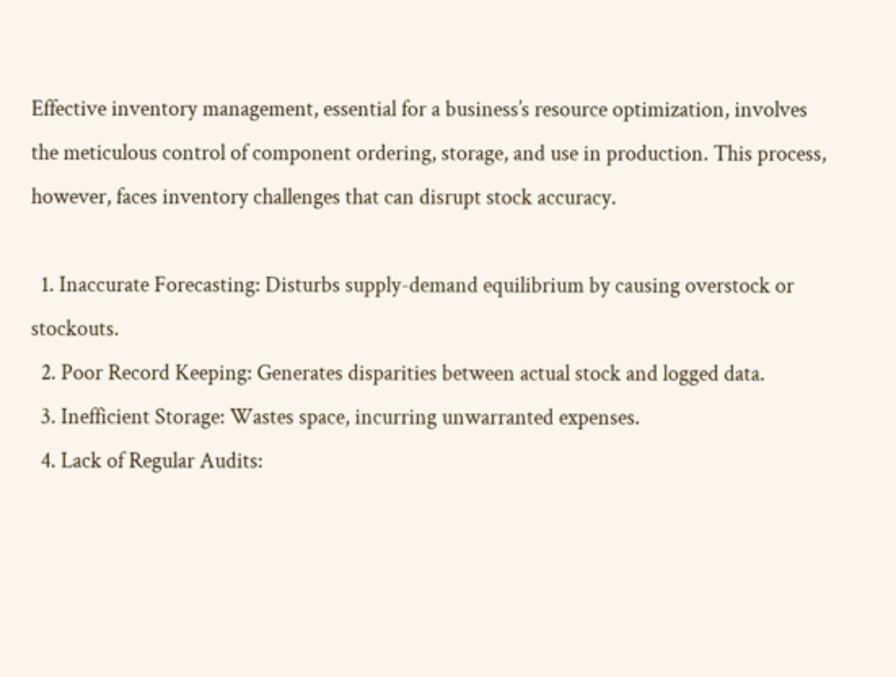Effective inventory management, essential for a business’s resource optimization, involves the meticulous control of component ordering, storage, and use in production. This process, however, faces inventory challenges that can disrupt stock accuracy.

  1. Inaccurate Forecasting: Disturbs supply-demand equilibrium by causing overstock or stockouts.
  2. Poor Record Keeping: Generates disparities between actual stock and logged data.
  3. Inefficient Storage: Wastes space, incurring unwarranted expenses.
  4. Lack of Regular Audits: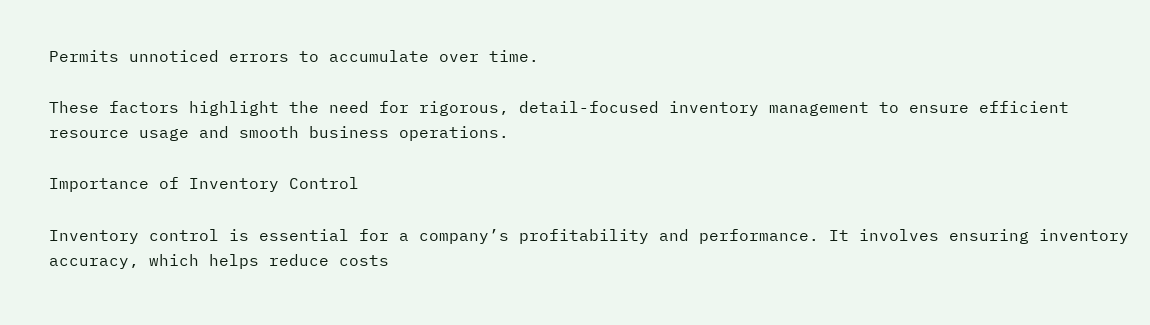Permits unnoticed errors to accumulate over time.

These factors highlight the need for rigorous, detail-focused inventory management to ensure efficient resource usage and smooth business operations.

Importance of Inventory Control

Inventory control is essential for a company’s profitability and performance. It involves ensuring inventory accuracy, which helps reduce costs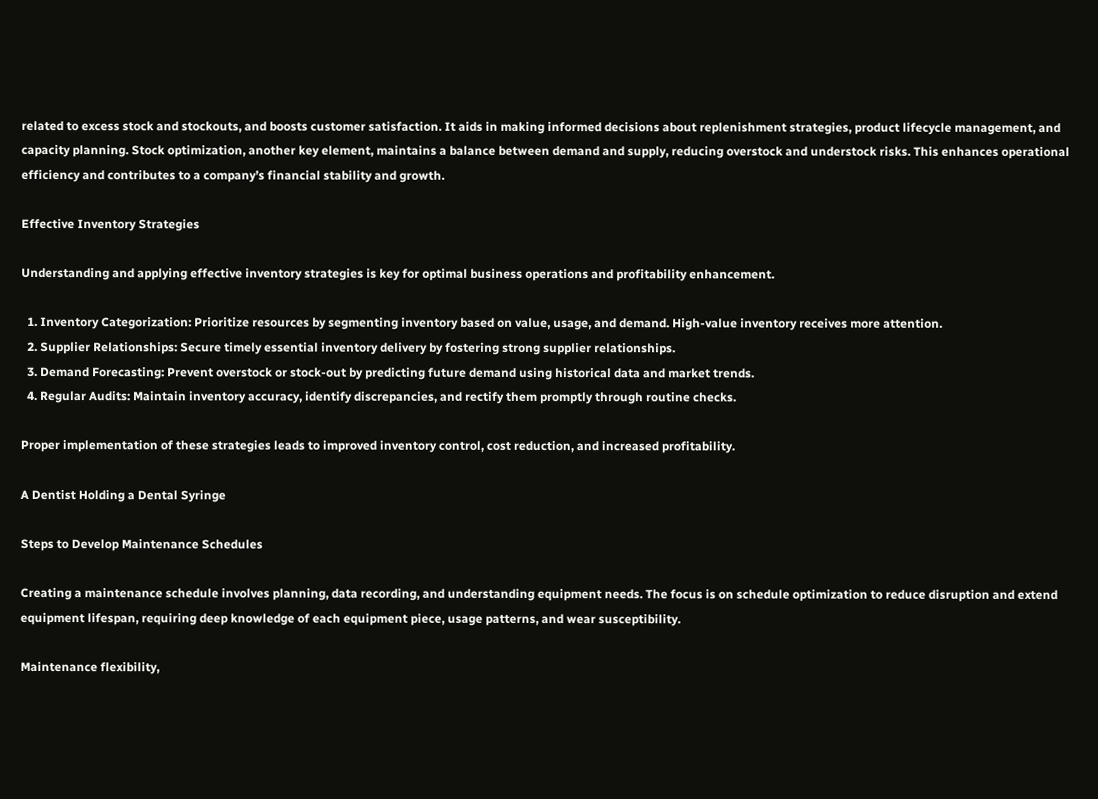related to excess stock and stockouts, and boosts customer satisfaction. It aids in making informed decisions about replenishment strategies, product lifecycle management, and capacity planning. Stock optimization, another key element, maintains a balance between demand and supply, reducing overstock and understock risks. This enhances operational efficiency and contributes to a company’s financial stability and growth.

Effective Inventory Strategies

Understanding and applying effective inventory strategies is key for optimal business operations and profitability enhancement.

  1. Inventory Categorization: Prioritize resources by segmenting inventory based on value, usage, and demand. High-value inventory receives more attention.
  2. Supplier Relationships: Secure timely essential inventory delivery by fostering strong supplier relationships.
  3. Demand Forecasting: Prevent overstock or stock-out by predicting future demand using historical data and market trends.
  4. Regular Audits: Maintain inventory accuracy, identify discrepancies, and rectify them promptly through routine checks.

Proper implementation of these strategies leads to improved inventory control, cost reduction, and increased profitability.

A Dentist Holding a Dental Syringe

Steps to Develop Maintenance Schedules

Creating a maintenance schedule involves planning, data recording, and understanding equipment needs. The focus is on schedule optimization to reduce disruption and extend equipment lifespan, requiring deep knowledge of each equipment piece, usage patterns, and wear susceptibility.

Maintenance flexibility,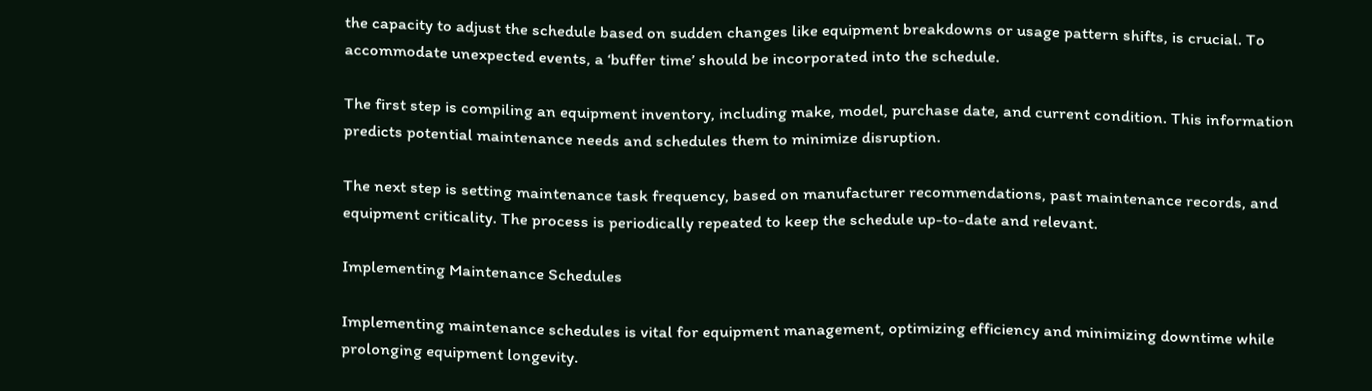the capacity to adjust the schedule based on sudden changes like equipment breakdowns or usage pattern shifts, is crucial. To accommodate unexpected events, a ‘buffer time’ should be incorporated into the schedule.

The first step is compiling an equipment inventory, including make, model, purchase date, and current condition. This information predicts potential maintenance needs and schedules them to minimize disruption.

The next step is setting maintenance task frequency, based on manufacturer recommendations, past maintenance records, and equipment criticality. The process is periodically repeated to keep the schedule up-to-date and relevant.

Implementing Maintenance Schedules

Implementing maintenance schedules is vital for equipment management, optimizing efficiency and minimizing downtime while prolonging equipment longevity.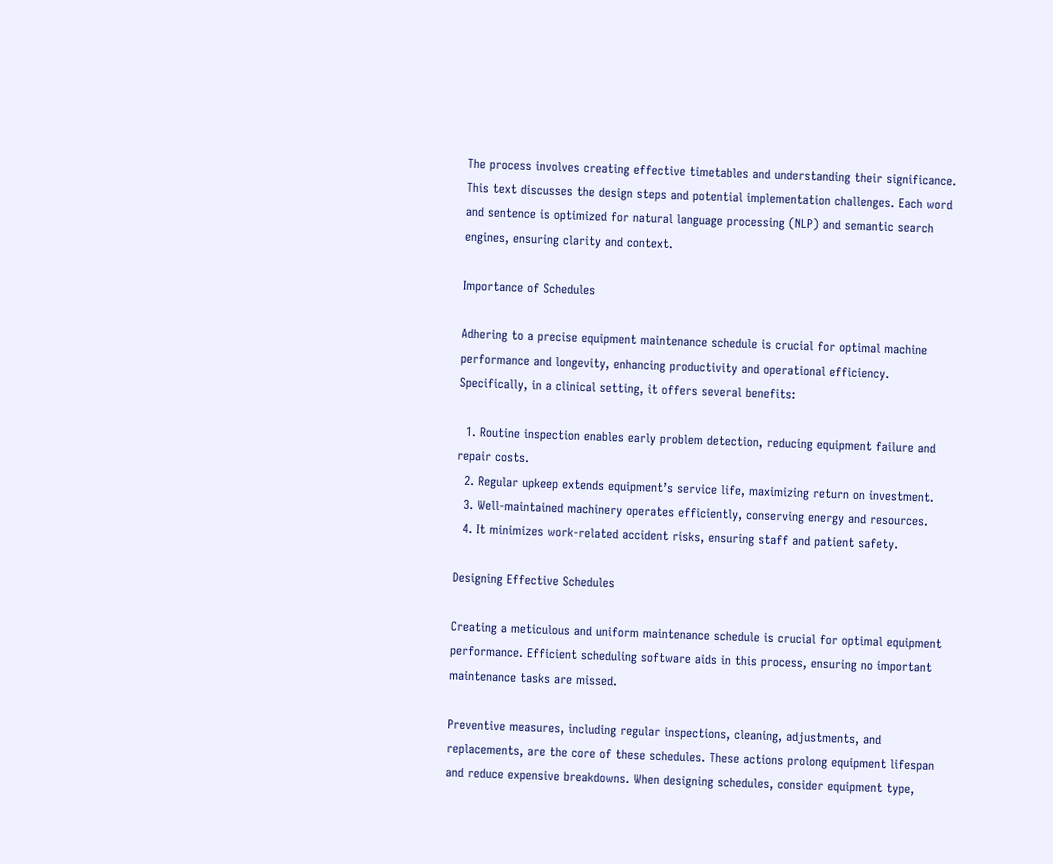The process involves creating effective timetables and understanding their significance. This text discusses the design steps and potential implementation challenges. Each word and sentence is optimized for natural language processing (NLP) and semantic search engines, ensuring clarity and context.

Importance of Schedules

Adhering to a precise equipment maintenance schedule is crucial for optimal machine performance and longevity, enhancing productivity and operational efficiency. Specifically, in a clinical setting, it offers several benefits:

  1. Routine inspection enables early problem detection, reducing equipment failure and repair costs.
  2. Regular upkeep extends equipment’s service life, maximizing return on investment.
  3. Well-maintained machinery operates efficiently, conserving energy and resources.
  4. It minimizes work-related accident risks, ensuring staff and patient safety.

Designing Effective Schedules

Creating a meticulous and uniform maintenance schedule is crucial for optimal equipment performance. Efficient scheduling software aids in this process, ensuring no important maintenance tasks are missed.

Preventive measures, including regular inspections, cleaning, adjustments, and replacements, are the core of these schedules. These actions prolong equipment lifespan and reduce expensive breakdowns. When designing schedules, consider equipment type,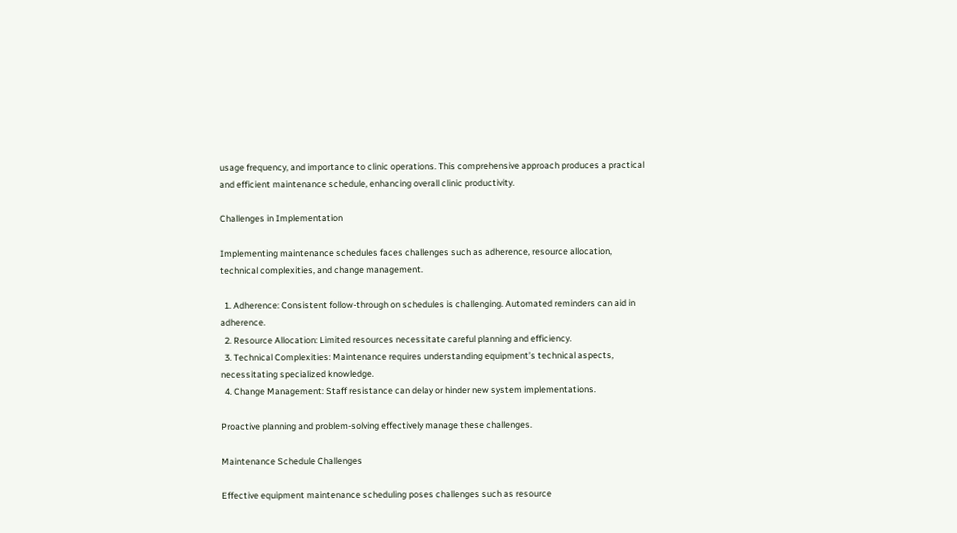usage frequency, and importance to clinic operations. This comprehensive approach produces a practical and efficient maintenance schedule, enhancing overall clinic productivity.

Challenges in Implementation

Implementing maintenance schedules faces challenges such as adherence, resource allocation, technical complexities, and change management.

  1. Adherence: Consistent follow-through on schedules is challenging. Automated reminders can aid in adherence.
  2. Resource Allocation: Limited resources necessitate careful planning and efficiency.
  3. Technical Complexities: Maintenance requires understanding equipment’s technical aspects, necessitating specialized knowledge.
  4. Change Management: Staff resistance can delay or hinder new system implementations.

Proactive planning and problem-solving effectively manage these challenges.

Maintenance Schedule Challenges

Effective equipment maintenance scheduling poses challenges such as resource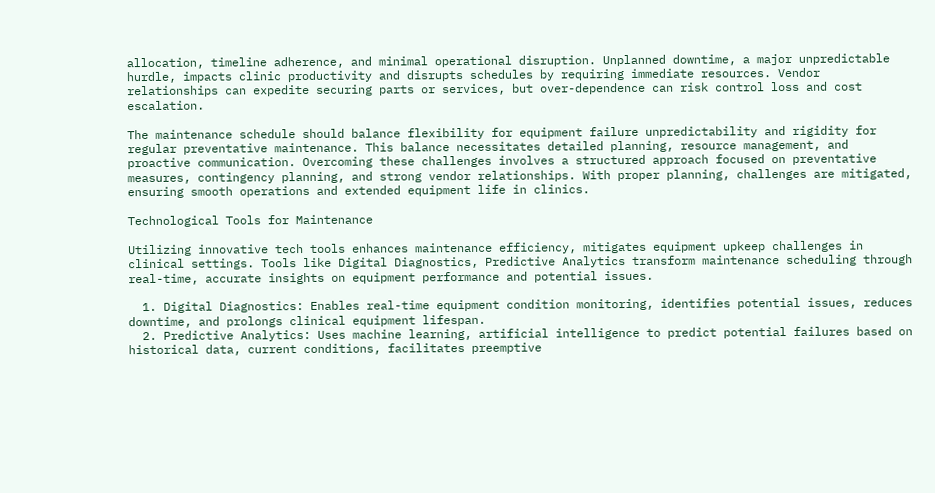allocation, timeline adherence, and minimal operational disruption. Unplanned downtime, a major unpredictable hurdle, impacts clinic productivity and disrupts schedules by requiring immediate resources. Vendor relationships can expedite securing parts or services, but over-dependence can risk control loss and cost escalation.

The maintenance schedule should balance flexibility for equipment failure unpredictability and rigidity for regular preventative maintenance. This balance necessitates detailed planning, resource management, and proactive communication. Overcoming these challenges involves a structured approach focused on preventative measures, contingency planning, and strong vendor relationships. With proper planning, challenges are mitigated, ensuring smooth operations and extended equipment life in clinics.

Technological Tools for Maintenance

Utilizing innovative tech tools enhances maintenance efficiency, mitigates equipment upkeep challenges in clinical settings. Tools like Digital Diagnostics, Predictive Analytics transform maintenance scheduling through real-time, accurate insights on equipment performance and potential issues.

  1. Digital Diagnostics: Enables real-time equipment condition monitoring, identifies potential issues, reduces downtime, and prolongs clinical equipment lifespan.
  2. Predictive Analytics: Uses machine learning, artificial intelligence to predict potential failures based on historical data, current conditions, facilitates preemptive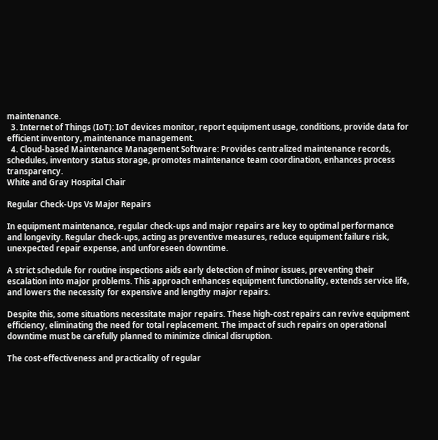maintenance.
  3. Internet of Things (IoT): IoT devices monitor, report equipment usage, conditions, provide data for efficient inventory, maintenance management.
  4. Cloud-based Maintenance Management Software: Provides centralized maintenance records, schedules, inventory status storage, promotes maintenance team coordination, enhances process transparency.
White and Gray Hospital Chair

Regular Check-Ups Vs Major Repairs

In equipment maintenance, regular check-ups and major repairs are key to optimal performance and longevity. Regular check-ups, acting as preventive measures, reduce equipment failure risk, unexpected repair expense, and unforeseen downtime.

A strict schedule for routine inspections aids early detection of minor issues, preventing their escalation into major problems. This approach enhances equipment functionality, extends service life, and lowers the necessity for expensive and lengthy major repairs.

Despite this, some situations necessitate major repairs. These high-cost repairs can revive equipment efficiency, eliminating the need for total replacement. The impact of such repairs on operational downtime must be carefully planned to minimize clinical disruption.

The cost-effectiveness and practicality of regular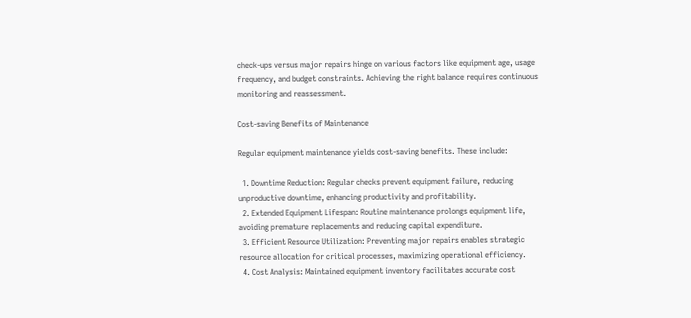check-ups versus major repairs hinge on various factors like equipment age, usage frequency, and budget constraints. Achieving the right balance requires continuous monitoring and reassessment.

Cost-saving Benefits of Maintenance

Regular equipment maintenance yields cost-saving benefits. These include:

  1. Downtime Reduction: Regular checks prevent equipment failure, reducing unproductive downtime, enhancing productivity and profitability.
  2. Extended Equipment Lifespan: Routine maintenance prolongs equipment life, avoiding premature replacements and reducing capital expenditure.
  3. Efficient Resource Utilization: Preventing major repairs enables strategic resource allocation for critical processes, maximizing operational efficiency.
  4. Cost Analysis: Maintained equipment inventory facilitates accurate cost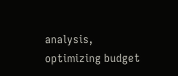analysis, optimizing budget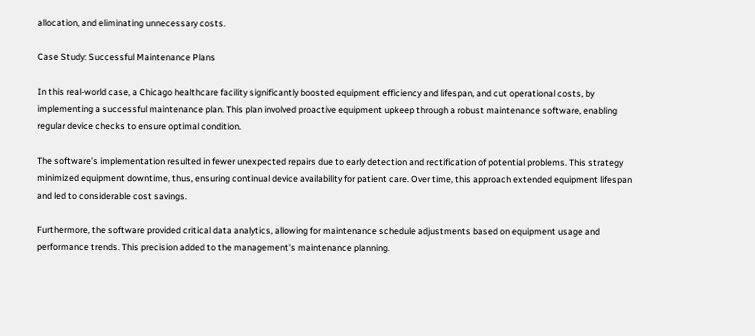allocation, and eliminating unnecessary costs.

Case Study: Successful Maintenance Plans

In this real-world case, a Chicago healthcare facility significantly boosted equipment efficiency and lifespan, and cut operational costs, by implementing a successful maintenance plan. This plan involved proactive equipment upkeep through a robust maintenance software, enabling regular device checks to ensure optimal condition.

The software’s implementation resulted in fewer unexpected repairs due to early detection and rectification of potential problems. This strategy minimized equipment downtime, thus, ensuring continual device availability for patient care. Over time, this approach extended equipment lifespan and led to considerable cost savings.

Furthermore, the software provided critical data analytics, allowing for maintenance schedule adjustments based on equipment usage and performance trends. This precision added to the management’s maintenance planning.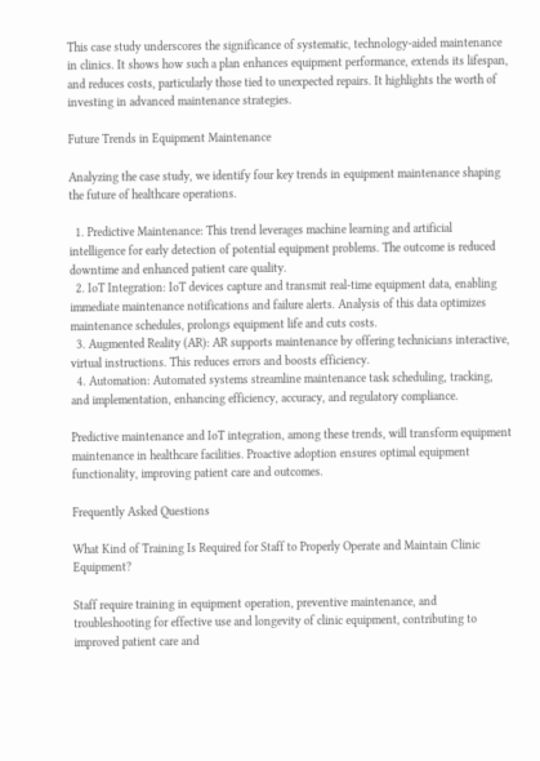This case study underscores the significance of systematic, technology-aided maintenance in clinics. It shows how such a plan enhances equipment performance, extends its lifespan, and reduces costs, particularly those tied to unexpected repairs. It highlights the worth of investing in advanced maintenance strategies.

Future Trends in Equipment Maintenance

Analyzing the case study, we identify four key trends in equipment maintenance shaping the future of healthcare operations.

  1. Predictive Maintenance: This trend leverages machine learning and artificial intelligence for early detection of potential equipment problems. The outcome is reduced downtime and enhanced patient care quality.
  2. IoT Integration: IoT devices capture and transmit real-time equipment data, enabling immediate maintenance notifications and failure alerts. Analysis of this data optimizes maintenance schedules, prolongs equipment life and cuts costs.
  3. Augmented Reality (AR): AR supports maintenance by offering technicians interactive, virtual instructions. This reduces errors and boosts efficiency.
  4. Automation: Automated systems streamline maintenance task scheduling, tracking, and implementation, enhancing efficiency, accuracy, and regulatory compliance.

Predictive maintenance and IoT integration, among these trends, will transform equipment maintenance in healthcare facilities. Proactive adoption ensures optimal equipment functionality, improving patient care and outcomes.

Frequently Asked Questions

What Kind of Training Is Required for Staff to Properly Operate and Maintain Clinic Equipment?

Staff require training in equipment operation, preventive maintenance, and troubleshooting for effective use and longevity of clinic equipment, contributing to improved patient care and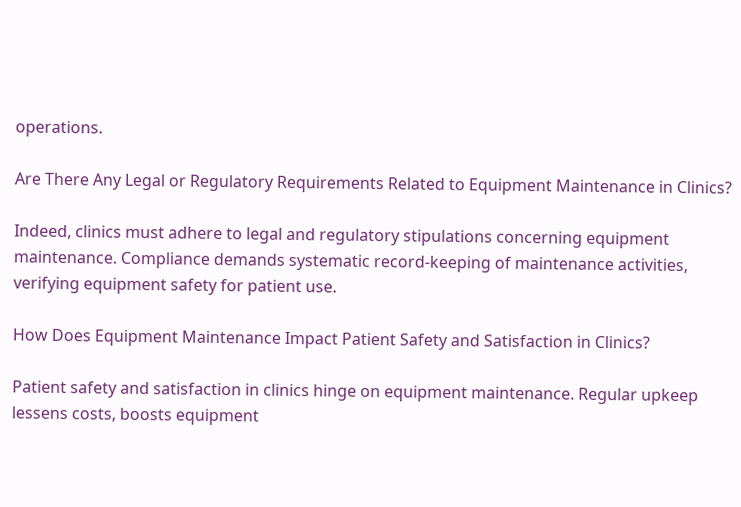operations.

Are There Any Legal or Regulatory Requirements Related to Equipment Maintenance in Clinics?

Indeed, clinics must adhere to legal and regulatory stipulations concerning equipment maintenance. Compliance demands systematic record-keeping of maintenance activities, verifying equipment safety for patient use.

How Does Equipment Maintenance Impact Patient Safety and Satisfaction in Clinics?

Patient safety and satisfaction in clinics hinge on equipment maintenance. Regular upkeep lessens costs, boosts equipment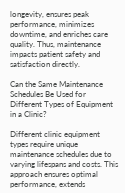longevity, ensures peak performance, minimizes downtime, and enriches care quality. Thus, maintenance impacts patient safety and satisfaction directly.

Can the Same Maintenance Schedules Be Used for Different Types of Equipment in a Clinic?

Different clinic equipment types require unique maintenance schedules due to varying lifespans and costs. This approach ensures optimal performance, extends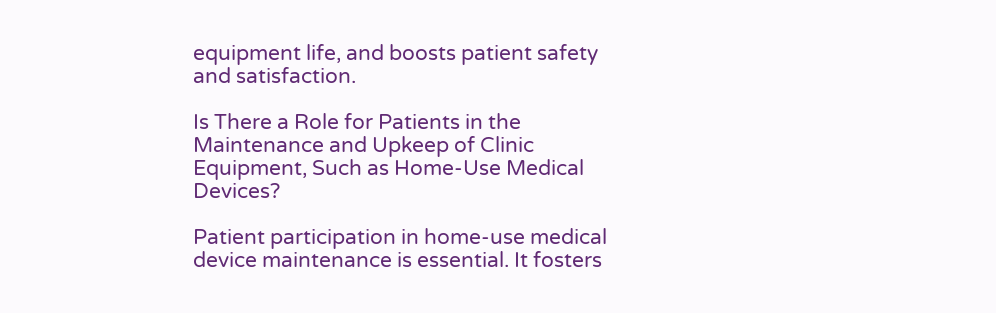equipment life, and boosts patient safety and satisfaction.

Is There a Role for Patients in the Maintenance and Upkeep of Clinic Equipment, Such as Home-Use Medical Devices?

Patient participation in home-use medical device maintenance is essential. It fosters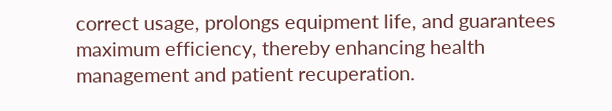correct usage, prolongs equipment life, and guarantees maximum efficiency, thereby enhancing health management and patient recuperation.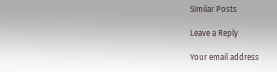Similar Posts

Leave a Reply

Your email address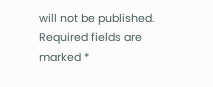will not be published. Required fields are marked *